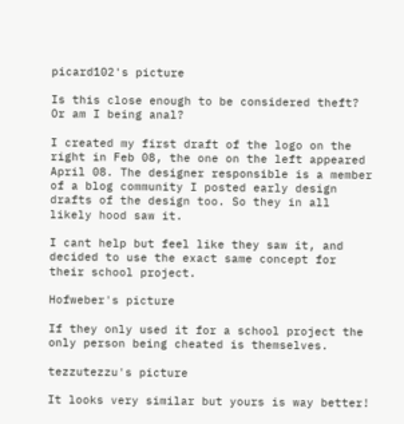picard102's picture

Is this close enough to be considered theft? Or am I being anal?

I created my first draft of the logo on the right in Feb 08, the one on the left appeared April 08. The designer responsible is a member of a blog community I posted early design drafts of the design too. So they in all likely hood saw it.

I cant help but feel like they saw it, and decided to use the exact same concept for their school project.

Hofweber's picture

If they only used it for a school project the only person being cheated is themselves.

tezzutezzu's picture

It looks very similar but yours is way better!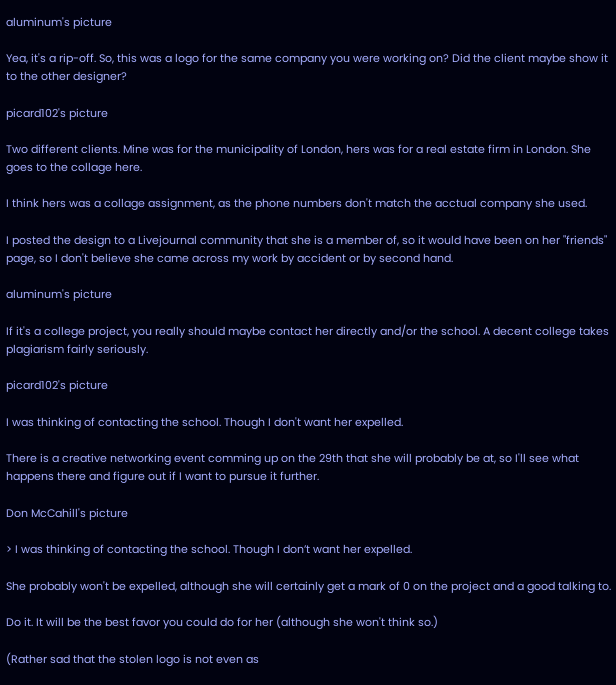aluminum's picture

Yea, it's a rip-off. So, this was a logo for the same company you were working on? Did the client maybe show it to the other designer?

picard102's picture

Two different clients. Mine was for the municipality of London, hers was for a real estate firm in London. She goes to the collage here.

I think hers was a collage assignment, as the phone numbers don't match the acctual company she used.

I posted the design to a Livejournal community that she is a member of, so it would have been on her "friends" page, so I don't believe she came across my work by accident or by second hand.

aluminum's picture

If it's a college project, you really should maybe contact her directly and/or the school. A decent college takes plagiarism fairly seriously.

picard102's picture

I was thinking of contacting the school. Though I don't want her expelled.

There is a creative networking event comming up on the 29th that she will probably be at, so I'll see what happens there and figure out if I want to pursue it further.

Don McCahill's picture

> I was thinking of contacting the school. Though I don’t want her expelled.

She probably won't be expelled, although she will certainly get a mark of 0 on the project and a good talking to.

Do it. It will be the best favor you could do for her (although she won't think so.)

(Rather sad that the stolen logo is not even as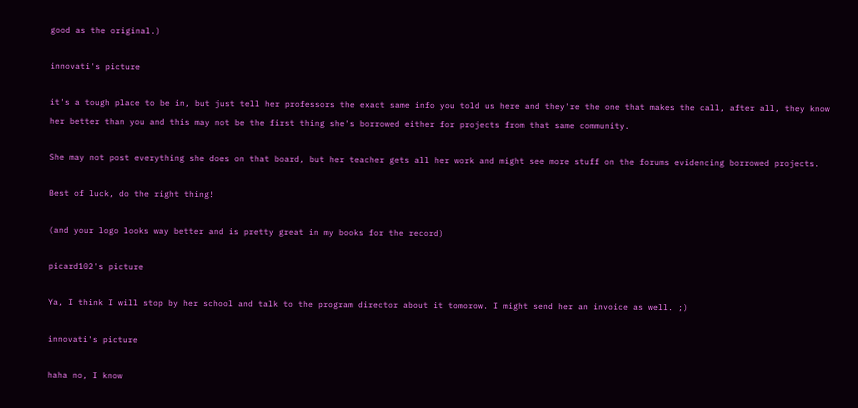good as the original.)

innovati's picture

it's a tough place to be in, but just tell her professors the exact same info you told us here and they're the one that makes the call, after all, they know her better than you and this may not be the first thing she's borrowed either for projects from that same community.

She may not post everything she does on that board, but her teacher gets all her work and might see more stuff on the forums evidencing borrowed projects.

Best of luck, do the right thing!

(and your logo looks way better and is pretty great in my books for the record)

picard102's picture

Ya, I think I will stop by her school and talk to the program director about it tomorow. I might send her an invoice as well. ;)

innovati's picture

haha no, I know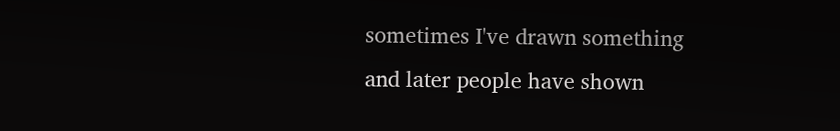sometimes I've drawn something and later people have shown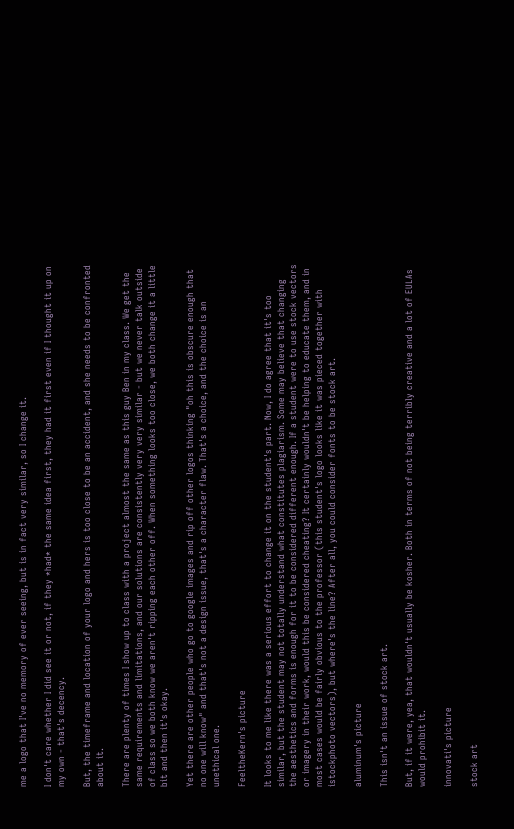me a logo that I've no memory of ever seeing, but is in fact very similar, so I change it.

I don't care whether I did see it or not, if they *had* the same idea first, they had it first even if I thought it up on my own - that's decency.

But, the timeframe and location of your logo and hers is too close to be an accident, and she needs to be confronted about it.

There are plenty of times I show up to class with a project almost the same as this guy Ben in my class. We get the same requirements and limitations, and our solutions are consistently very very similar - but we never talk outside of class so we both know we aren't ripping each other off. When something looks too close, we both change it a little bit and then it's okay.

Yet there are other people who go to google images and rip off other logos thinking "oh this is obscure enough that no one will know" and that's not a design issue, that's a character flaw. That's a choice, and the choice is an unethical one.

FeeltheKern's picture

It looks to me like there was a serious effort to change it on the student's part. Now, I do agree that it's too similar, but the student may not totally understand what constitutes plagiarism. Some may believe that changing the aesthetics and forms is enough for it to be considered different enough. If a student were to use stock vectors or imagery in their work, would this be considered cheating? It certainly wouldn't be helping to educate them, and in most cases would be fairly obvious to the professor (this student's logo looks like it was pieced together with istockphoto vectors), but where's the line? After all, you could consider fonts to be stock art.

aluminum's picture

This isn't an issue of stock art.

But, if it were, yea, that wouldn't usually be kosher. Both in terms of not being terribly creative and a lot of EULAs would prohibit it.

innovati's picture

stock art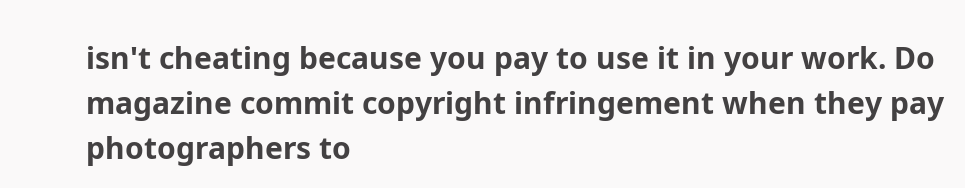isn't cheating because you pay to use it in your work. Do magazine commit copyright infringement when they pay photographers to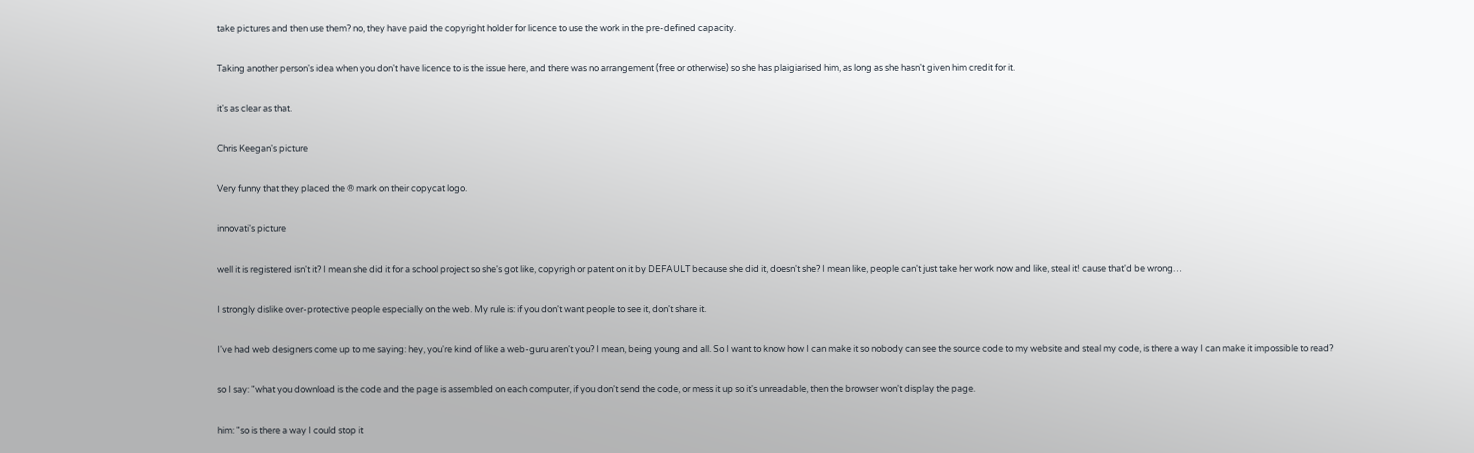take pictures and then use them? no, they have paid the copyright holder for licence to use the work in the pre-defined capacity.

Taking another person's idea when you don't have licence to is the issue here, and there was no arrangement (free or otherwise) so she has plaigiarised him, as long as she hasn't given him credit for it.

it's as clear as that.

Chris Keegan's picture

Very funny that they placed the ® mark on their copycat logo.

innovati's picture

well it is registered isn't it? I mean she did it for a school project so she's got like, copyrigh or patent on it by DEFAULT because she did it, doesn't she? I mean like, people can't just take her work now and like, steal it! cause that'd be wrong…

I strongly dislike over-protective people especially on the web. My rule is: if you don't want people to see it, don't share it.

I've had web designers come up to me saying: hey, you're kind of like a web-guru aren't you? I mean, being young and all. So I want to know how I can make it so nobody can see the source code to my website and steal my code, is there a way I can make it impossible to read?

so I say: "what you download is the code and the page is assembled on each computer, if you don't send the code, or mess it up so it's unreadable, then the browser won't display the page.

him: "so is there a way I could stop it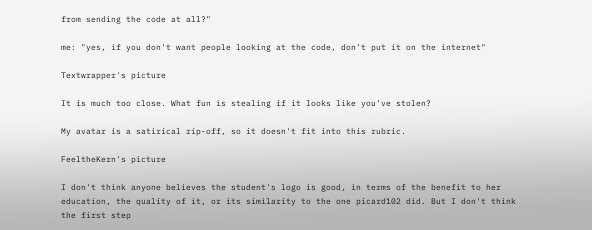from sending the code at all?"

me: "yes, if you don't want people looking at the code, don't put it on the internet"

Textwrapper's picture

It is much too close. What fun is stealing if it looks like you've stolen?

My avatar is a satirical rip-off, so it doesn't fit into this rubric.

FeeltheKern's picture

I don't think anyone believes the student's logo is good, in terms of the benefit to her education, the quality of it, or its similarity to the one picard102 did. But I don't think the first step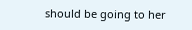should be going to her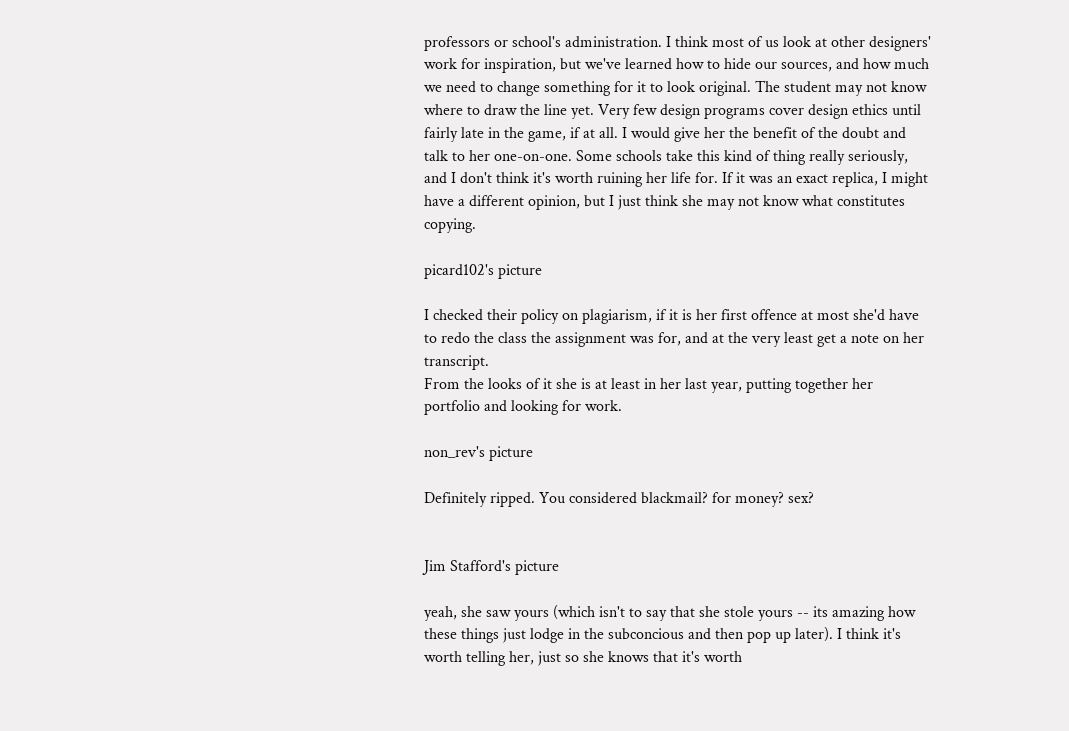professors or school's administration. I think most of us look at other designers' work for inspiration, but we've learned how to hide our sources, and how much we need to change something for it to look original. The student may not know where to draw the line yet. Very few design programs cover design ethics until fairly late in the game, if at all. I would give her the benefit of the doubt and talk to her one-on-one. Some schools take this kind of thing really seriously, and I don't think it's worth ruining her life for. If it was an exact replica, I might have a different opinion, but I just think she may not know what constitutes copying.

picard102's picture

I checked their policy on plagiarism, if it is her first offence at most she'd have to redo the class the assignment was for, and at the very least get a note on her transcript.
From the looks of it she is at least in her last year, putting together her portfolio and looking for work.

non_rev's picture

Definitely ripped. You considered blackmail? for money? sex?


Jim Stafford's picture

yeah, she saw yours (which isn't to say that she stole yours -- its amazing how these things just lodge in the subconcious and then pop up later). I think it's worth telling her, just so she knows that it's worth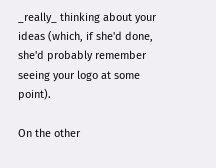_really_ thinking about your ideas (which, if she'd done, she'd probably remember seeing your logo at some point).

On the other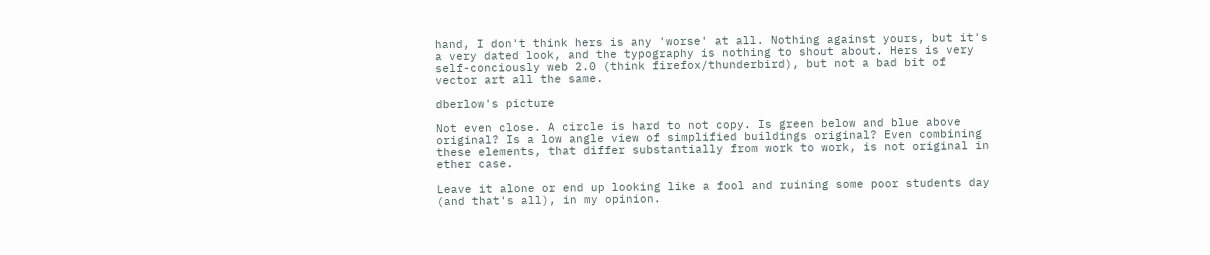hand, I don't think hers is any 'worse' at all. Nothing against yours, but it's a very dated look, and the typography is nothing to shout about. Hers is very self-conciously web 2.0 (think firefox/thunderbird), but not a bad bit of vector art all the same.

dberlow's picture

Not even close. A circle is hard to not copy. Is green below and blue above original? Is a low angle view of simplified buildings original? Even combining these elements, that differ substantially from work to work, is not original in ether case.

Leave it alone or end up looking like a fool and ruining some poor students day (and that's all), in my opinion.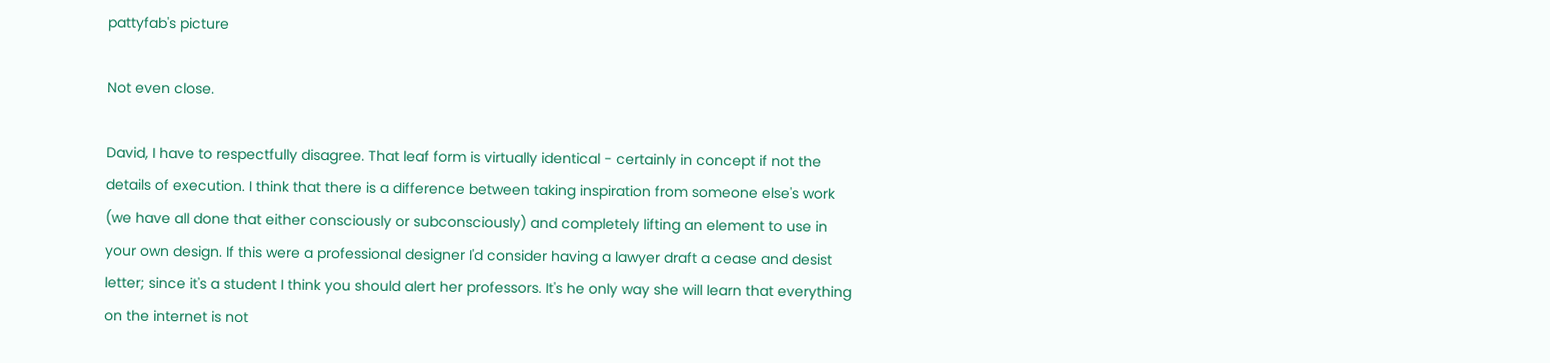pattyfab's picture

Not even close.

David, I have to respectfully disagree. That leaf form is virtually identical - certainly in concept if not the details of execution. I think that there is a difference between taking inspiration from someone else's work (we have all done that either consciously or subconsciously) and completely lifting an element to use in your own design. If this were a professional designer I'd consider having a lawyer draft a cease and desist letter; since it's a student I think you should alert her professors. It's he only way she will learn that everything on the internet is not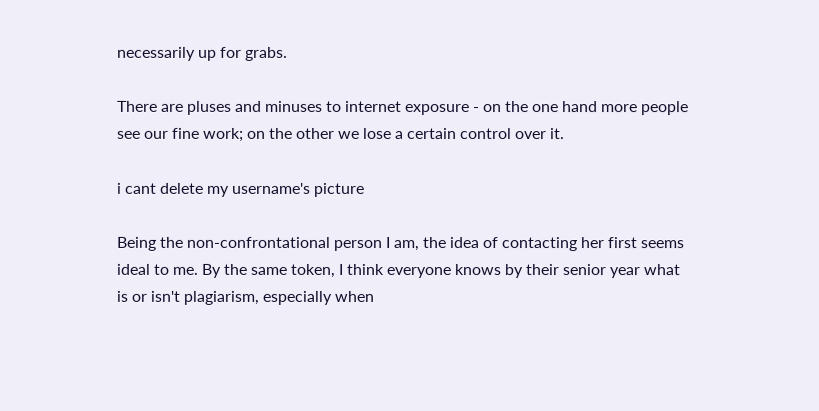necessarily up for grabs.

There are pluses and minuses to internet exposure - on the one hand more people see our fine work; on the other we lose a certain control over it.

i cant delete my username's picture

Being the non-confrontational person I am, the idea of contacting her first seems ideal to me. By the same token, I think everyone knows by their senior year what is or isn't plagiarism, especially when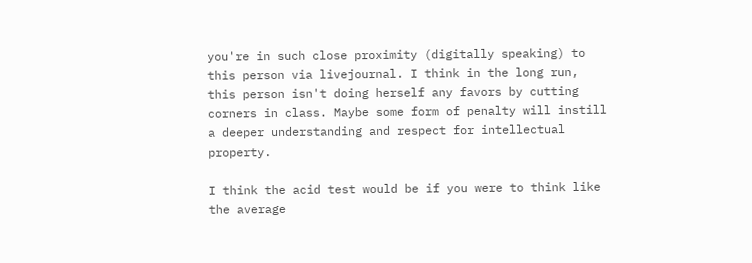you're in such close proximity (digitally speaking) to this person via livejournal. I think in the long run, this person isn't doing herself any favors by cutting corners in class. Maybe some form of penalty will instill a deeper understanding and respect for intellectual property.

I think the acid test would be if you were to think like the average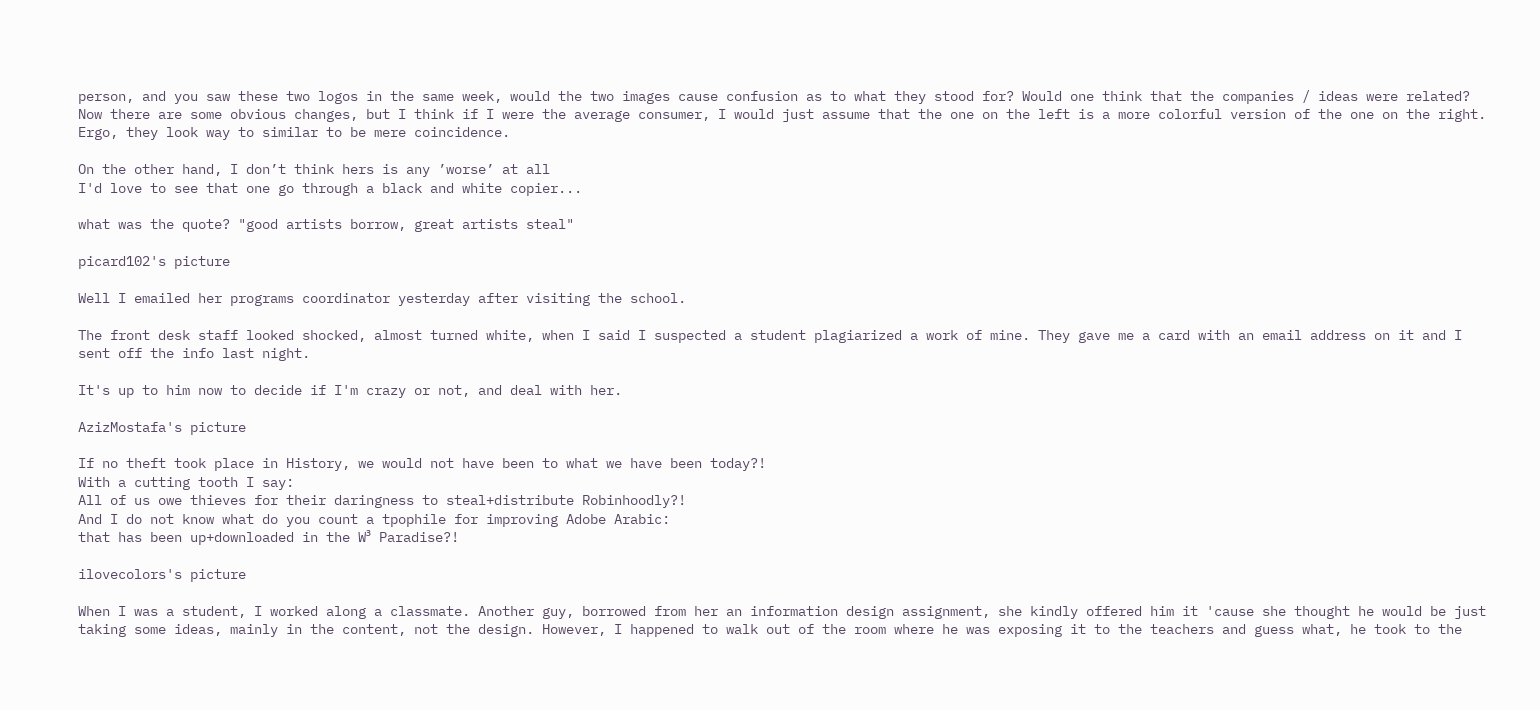person, and you saw these two logos in the same week, would the two images cause confusion as to what they stood for? Would one think that the companies / ideas were related? Now there are some obvious changes, but I think if I were the average consumer, I would just assume that the one on the left is a more colorful version of the one on the right. Ergo, they look way to similar to be mere coincidence.

On the other hand, I don’t think hers is any ’worse’ at all
I'd love to see that one go through a black and white copier...

what was the quote? "good artists borrow, great artists steal"

picard102's picture

Well I emailed her programs coordinator yesterday after visiting the school.

The front desk staff looked shocked, almost turned white, when I said I suspected a student plagiarized a work of mine. They gave me a card with an email address on it and I sent off the info last night.

It's up to him now to decide if I'm crazy or not, and deal with her.

AzizMostafa's picture

If no theft took place in History, we would not have been to what we have been today?!
With a cutting tooth I say:
All of us owe thieves for their daringness to steal+distribute Robinhoodly?!
And I do not know what do you count a tpophile for improving Adobe Arabic:
that has been up+downloaded in the W³ Paradise?!

ilovecolors's picture

When I was a student, I worked along a classmate. Another guy, borrowed from her an information design assignment, she kindly offered him it 'cause she thought he would be just taking some ideas, mainly in the content, not the design. However, I happened to walk out of the room where he was exposing it to the teachers and guess what, he took to the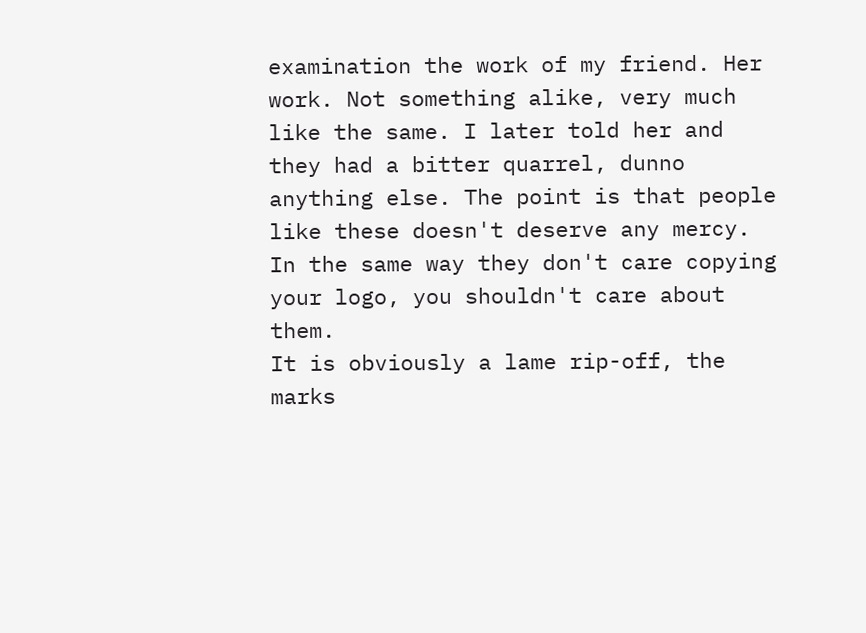examination the work of my friend. Her work. Not something alike, very much like the same. I later told her and they had a bitter quarrel, dunno anything else. The point is that people like these doesn't deserve any mercy. In the same way they don't care copying your logo, you shouldn't care about them.
It is obviously a lame rip-off, the marks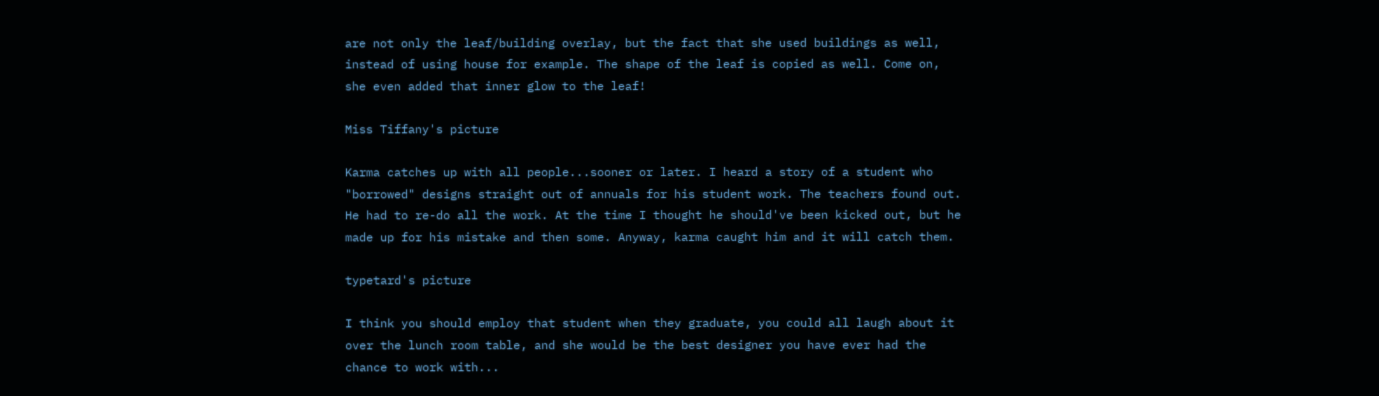are not only the leaf/building overlay, but the fact that she used buildings as well, instead of using house for example. The shape of the leaf is copied as well. Come on, she even added that inner glow to the leaf!

Miss Tiffany's picture

Karma catches up with all people...sooner or later. I heard a story of a student who "borrowed" designs straight out of annuals for his student work. The teachers found out. He had to re-do all the work. At the time I thought he should've been kicked out, but he made up for his mistake and then some. Anyway, karma caught him and it will catch them.

typetard's picture

I think you should employ that student when they graduate, you could all laugh about it over the lunch room table, and she would be the best designer you have ever had the chance to work with...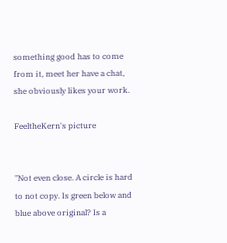something good has to come from it, meet her have a chat, she obviously likes your work.

FeeltheKern's picture


"Not even close. A circle is hard to not copy. Is green below and blue above original? Is a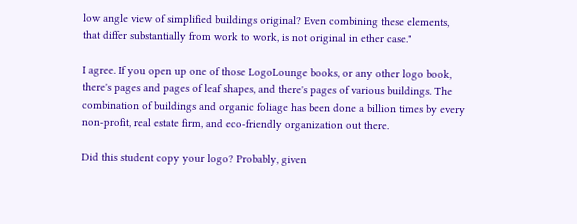low angle view of simplified buildings original? Even combining these elements, that differ substantially from work to work, is not original in ether case."

I agree. If you open up one of those LogoLounge books, or any other logo book, there's pages and pages of leaf shapes, and there's pages of various buildings. The combination of buildings and organic foliage has been done a billion times by every non-profit, real estate firm, and eco-friendly organization out there.

Did this student copy your logo? Probably, given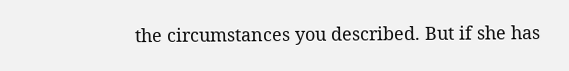the circumstances you described. But if she has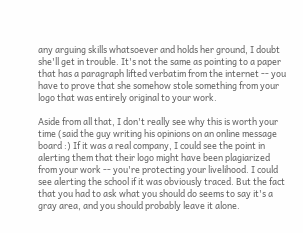any arguing skills whatsoever and holds her ground, I doubt she'll get in trouble. It's not the same as pointing to a paper that has a paragraph lifted verbatim from the internet -- you have to prove that she somehow stole something from your logo that was entirely original to your work.

Aside from all that, I don't really see why this is worth your time (said the guy writing his opinions on an online message board :) If it was a real company, I could see the point in alerting them that their logo might have been plagiarized from your work -- you're protecting your livelihood. I could see alerting the school if it was obviously traced. But the fact that you had to ask what you should do seems to say it's a gray area, and you should probably leave it alone.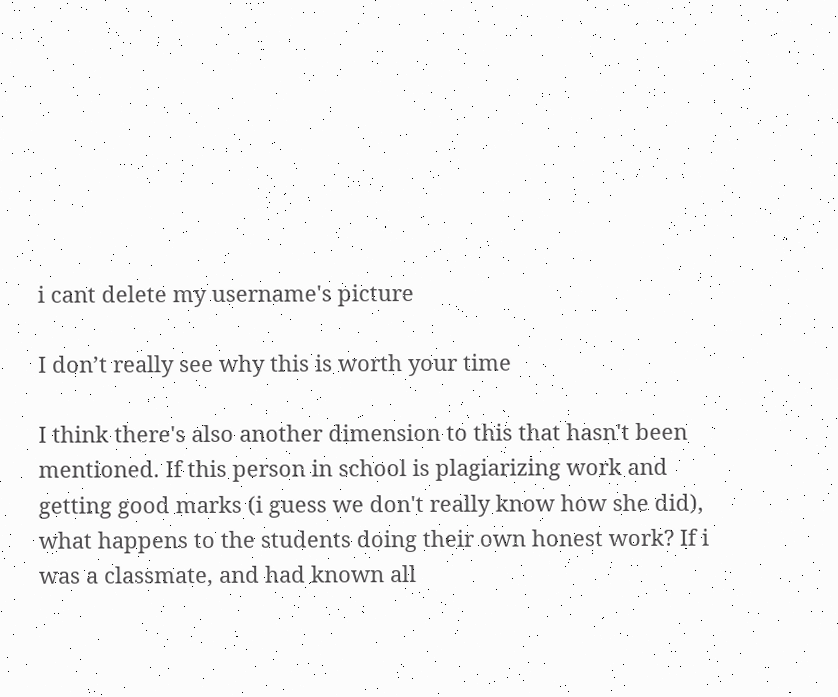i cant delete my username's picture

I don’t really see why this is worth your time

I think there's also another dimension to this that hasn't been mentioned. If this person in school is plagiarizing work and getting good marks (i guess we don't really know how she did), what happens to the students doing their own honest work? If i was a classmate, and had known all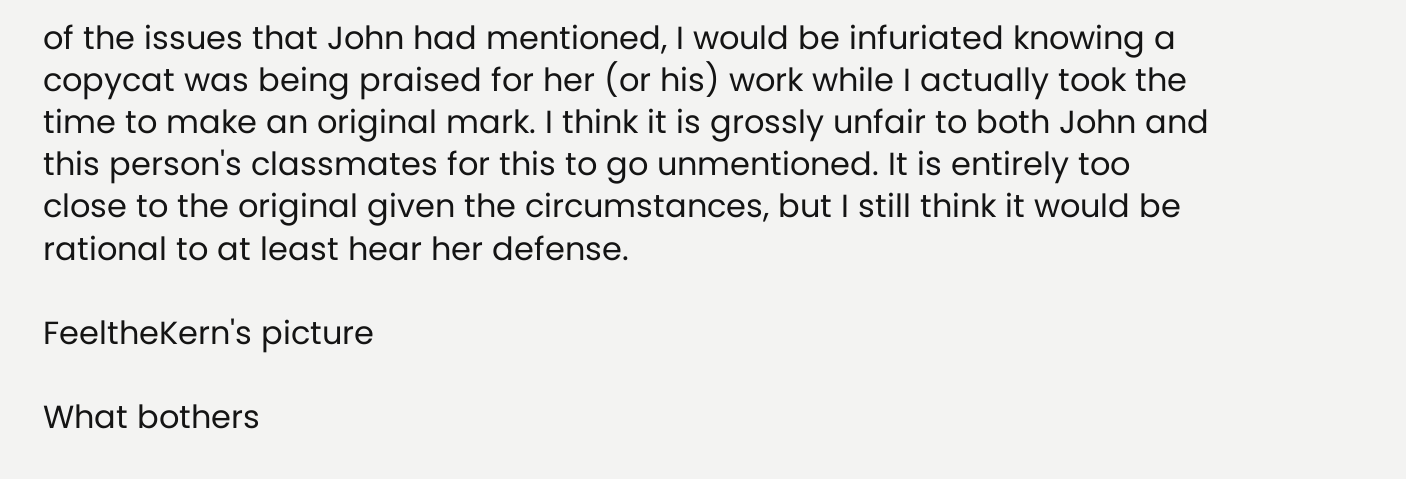of the issues that John had mentioned, I would be infuriated knowing a copycat was being praised for her (or his) work while I actually took the time to make an original mark. I think it is grossly unfair to both John and this person's classmates for this to go unmentioned. It is entirely too close to the original given the circumstances, but I still think it would be rational to at least hear her defense.

FeeltheKern's picture

What bothers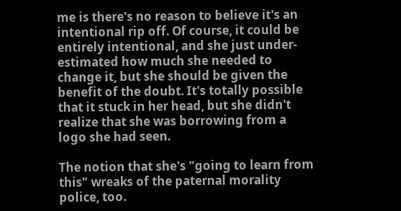me is there's no reason to believe it's an intentional rip off. Of course, it could be entirely intentional, and she just under-estimated how much she needed to change it, but she should be given the benefit of the doubt. It's totally possible that it stuck in her head, but she didn't realize that she was borrowing from a logo she had seen.

The notion that she's "going to learn from this" wreaks of the paternal morality police, too.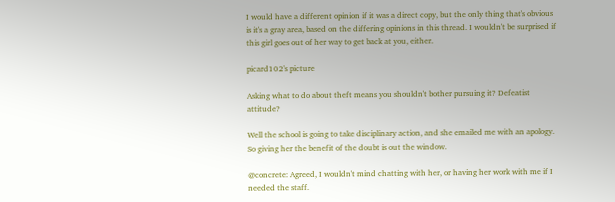I would have a different opinion if it was a direct copy, but the only thing that's obvious is it's a gray area, based on the differing opinions in this thread. I wouldn't be surprised if this girl goes out of her way to get back at you, either.

picard102's picture

Asking what to do about theft means you shouldn't bother pursuing it? Defeatist attitude?

Well the school is going to take disciplinary action, and she emailed me with an apology. So giving her the benefit of the doubt is out the window.

@concrete: Agreed, I wouldn't mind chatting with her, or having her work with me if I needed the staff.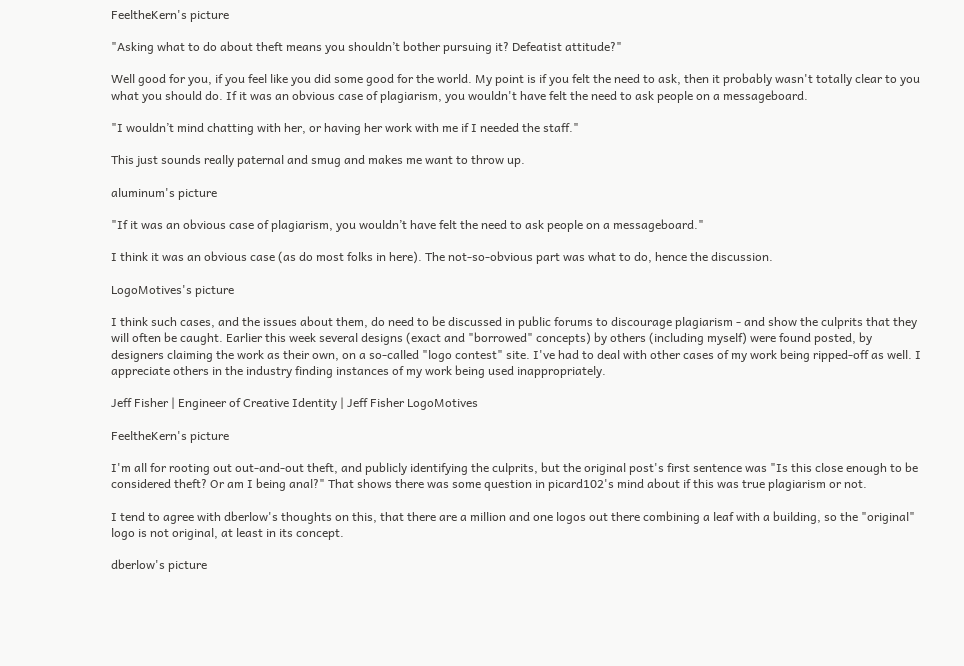FeeltheKern's picture

"Asking what to do about theft means you shouldn’t bother pursuing it? Defeatist attitude?"

Well good for you, if you feel like you did some good for the world. My point is if you felt the need to ask, then it probably wasn't totally clear to you what you should do. If it was an obvious case of plagiarism, you wouldn't have felt the need to ask people on a messageboard.

"I wouldn’t mind chatting with her, or having her work with me if I needed the staff."

This just sounds really paternal and smug and makes me want to throw up.

aluminum's picture

"If it was an obvious case of plagiarism, you wouldn’t have felt the need to ask people on a messageboard."

I think it was an obvious case (as do most folks in here). The not-so-obvious part was what to do, hence the discussion.

LogoMotives's picture

I think such cases, and the issues about them, do need to be discussed in public forums to discourage plagiarism - and show the culprits that they will often be caught. Earlier this week several designs (exact and "borrowed" concepts) by others (including myself) were found posted, by designers claiming the work as their own, on a so-called "logo contest" site. I've had to deal with other cases of my work being ripped-off as well. I appreciate others in the industry finding instances of my work being used inappropriately.

Jeff Fisher | Engineer of Creative Identity | Jeff Fisher LogoMotives

FeeltheKern's picture

I'm all for rooting out out-and-out theft, and publicly identifying the culprits, but the original post's first sentence was "Is this close enough to be considered theft? Or am I being anal?" That shows there was some question in picard102's mind about if this was true plagiarism or not.

I tend to agree with dberlow's thoughts on this, that there are a million and one logos out there combining a leaf with a building, so the "original" logo is not original, at least in its concept.

dberlow's picture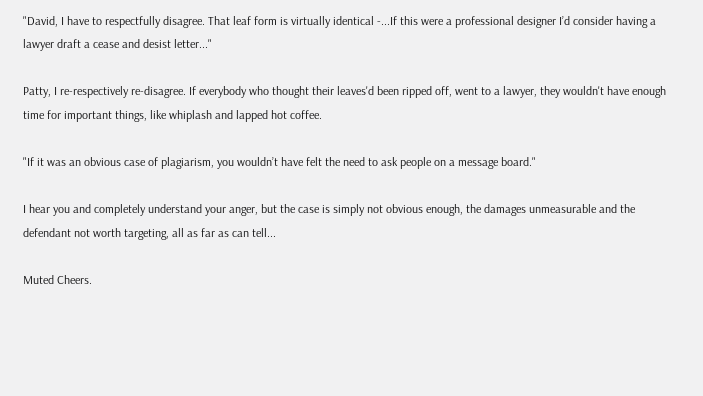"David, I have to respectfully disagree. That leaf form is virtually identical -...If this were a professional designer I’d consider having a lawyer draft a cease and desist letter..."

Patty, I re-respectively re-disagree. If everybody who thought their leaves'd been ripped off, went to a lawyer, they wouldn't have enough time for important things, like whiplash and lapped hot coffee.

"If it was an obvious case of plagiarism, you wouldn’t have felt the need to ask people on a message board."

I hear you and completely understand your anger, but the case is simply not obvious enough, the damages unmeasurable and the defendant not worth targeting, all as far as can tell...

Muted Cheers.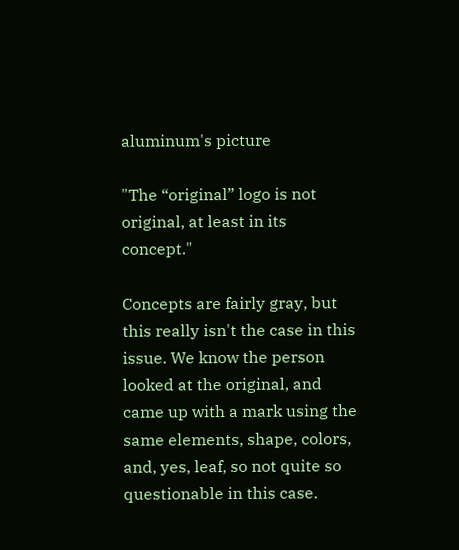aluminum's picture

"The “original” logo is not original, at least in its concept."

Concepts are fairly gray, but this really isn't the case in this issue. We know the person looked at the original, and came up with a mark using the same elements, shape, colors, and, yes, leaf, so not quite so questionable in this case.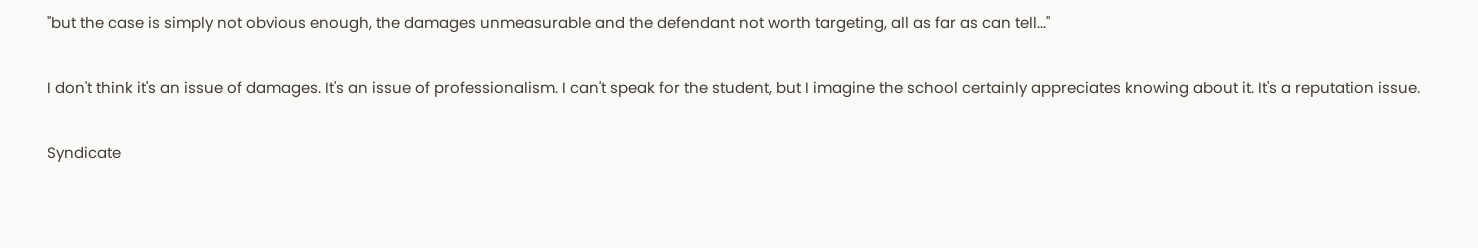"but the case is simply not obvious enough, the damages unmeasurable and the defendant not worth targeting, all as far as can tell..."

I don't think it's an issue of damages. It's an issue of professionalism. I can't speak for the student, but I imagine the school certainly appreciates knowing about it. It's a reputation issue.

Syndicate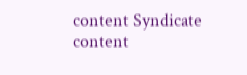content Syndicate content